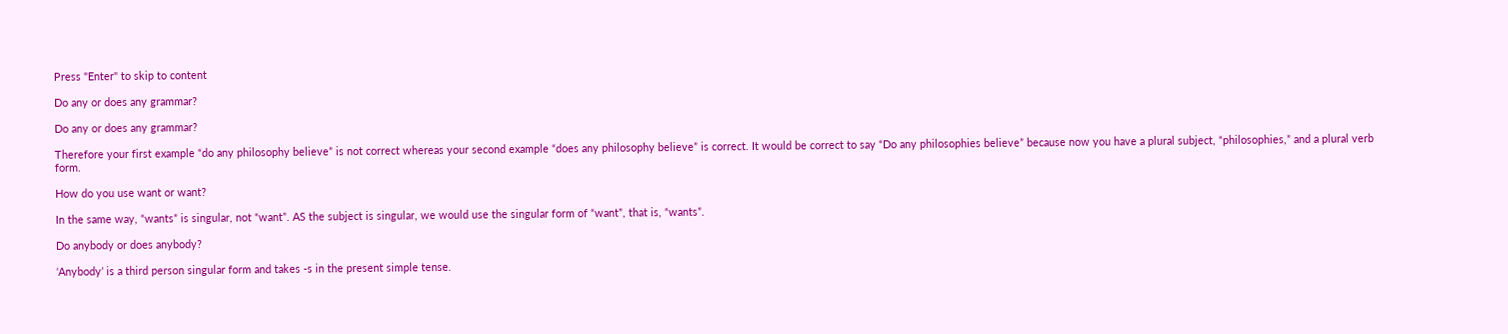Press "Enter" to skip to content

Do any or does any grammar?

Do any or does any grammar?

Therefore your first example “do any philosophy believe” is not correct whereas your second example “does any philosophy believe” is correct. It would be correct to say “Do any philosophies believe” because now you have a plural subject, “philosophies,” and a plural verb form.

How do you use want or want?

In the same way, “wants” is singular, not “want”. AS the subject is singular, we would use the singular form of “want”, that is, “wants”.

Do anybody or does anybody?

‘Anybody’ is a third person singular form and takes -s in the present simple tense.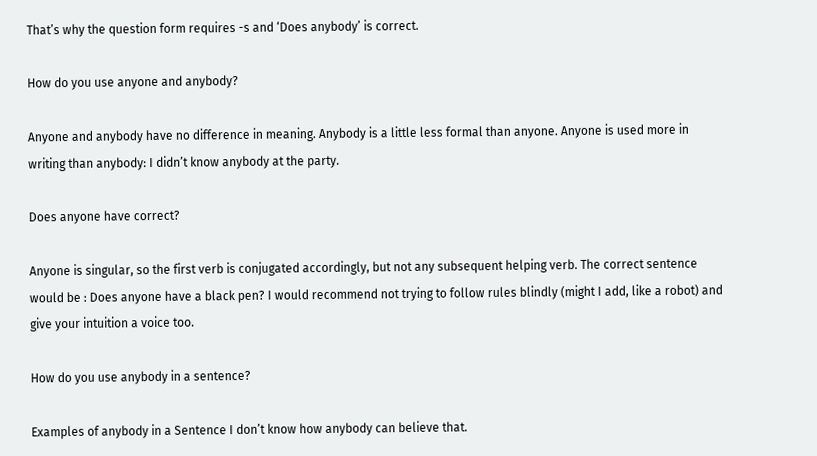That’s why the question form requires -s and ‘Does anybody’ is correct.

How do you use anyone and anybody?

Anyone and anybody have no difference in meaning. Anybody is a little less formal than anyone. Anyone is used more in writing than anybody: I didn’t know anybody at the party.

Does anyone have correct?

Anyone is singular, so the first verb is conjugated accordingly, but not any subsequent helping verb. The correct sentence would be : Does anyone have a black pen? I would recommend not trying to follow rules blindly (might I add, like a robot) and give your intuition a voice too.

How do you use anybody in a sentence?

Examples of anybody in a Sentence I don’t know how anybody can believe that.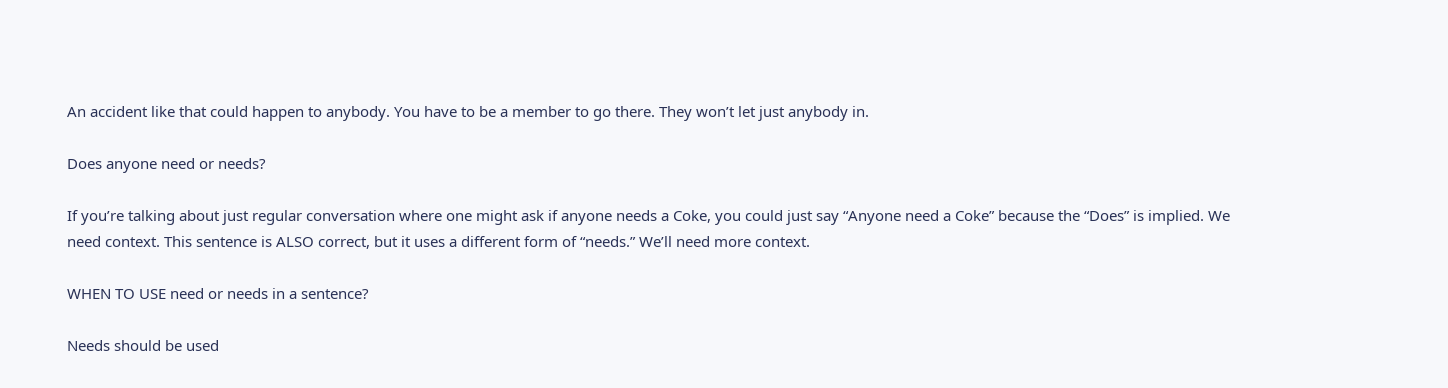An accident like that could happen to anybody. You have to be a member to go there. They won’t let just anybody in.

Does anyone need or needs?

If you’re talking about just regular conversation where one might ask if anyone needs a Coke, you could just say “Anyone need a Coke” because the “Does” is implied. We need context. This sentence is ALSO correct, but it uses a different form of “needs.” We’ll need more context.

WHEN TO USE need or needs in a sentence?

Needs should be used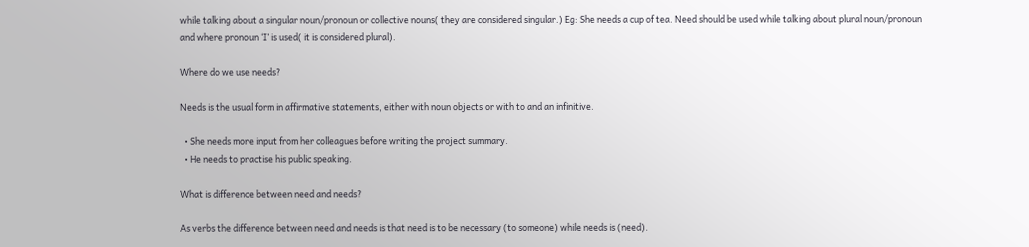while talking about a singular noun/pronoun or collective nouns( they are considered singular.) Eg: She needs a cup of tea. Need should be used while talking about plural noun/pronoun and where pronoun ‘I’ is used( it is considered plural).

Where do we use needs?

Needs is the usual form in affirmative statements, either with noun objects or with to and an infinitive.

  • She needs more input from her colleagues before writing the project summary.
  • He needs to practise his public speaking.

What is difference between need and needs?

As verbs the difference between need and needs is that need is to be necessary (to someone) while needs is (need).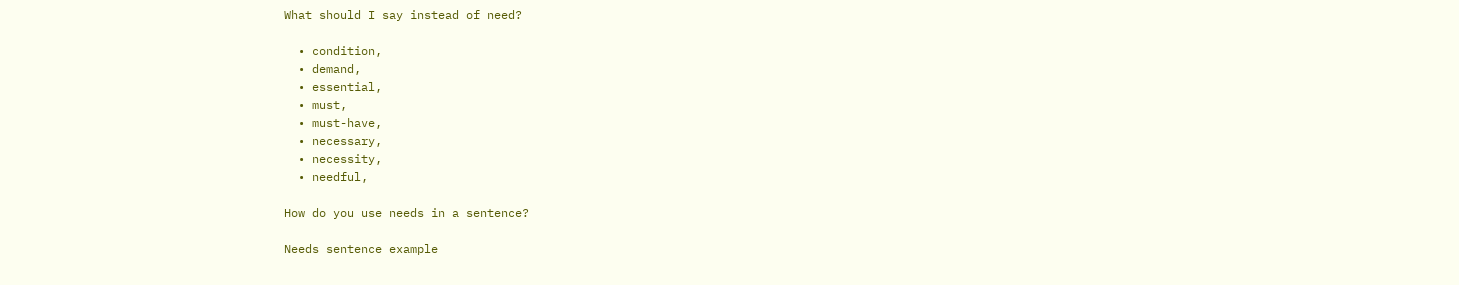What should I say instead of need?

  • condition,
  • demand,
  • essential,
  • must,
  • must-have,
  • necessary,
  • necessity,
  • needful,

How do you use needs in a sentence?

Needs sentence example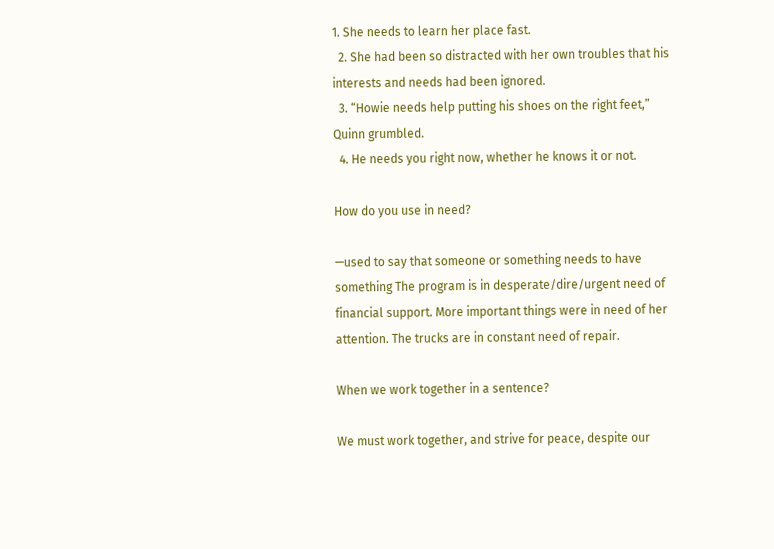1. She needs to learn her place fast.
  2. She had been so distracted with her own troubles that his interests and needs had been ignored.
  3. “Howie needs help putting his shoes on the right feet,” Quinn grumbled.
  4. He needs you right now, whether he knows it or not.

How do you use in need?

—used to say that someone or something needs to have something The program is in desperate/dire/urgent need of financial support. More important things were in need of her attention. The trucks are in constant need of repair.

When we work together in a sentence?

We must work together, and strive for peace, despite our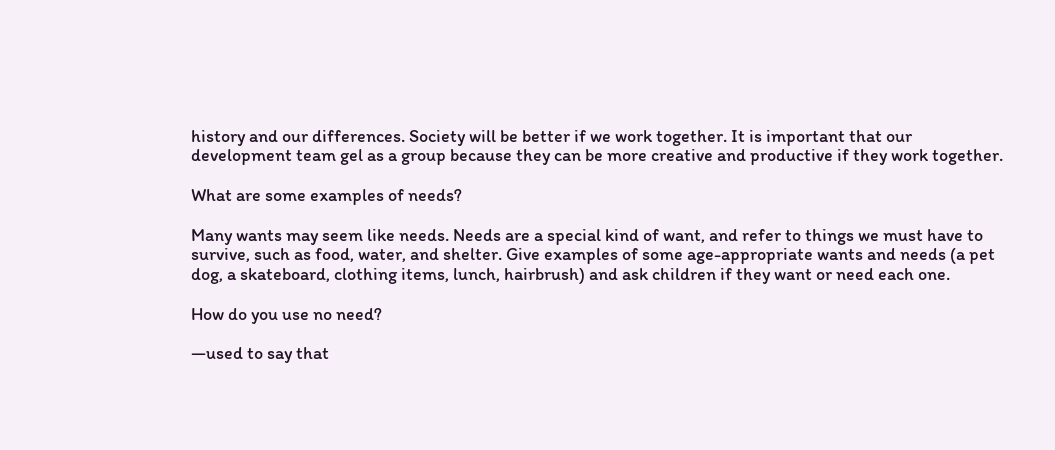history and our differences. Society will be better if we work together. It is important that our development team gel as a group because they can be more creative and productive if they work together.

What are some examples of needs?

Many wants may seem like needs. Needs are a special kind of want, and refer to things we must have to survive, such as food, water, and shelter. Give examples of some age-appropriate wants and needs (a pet dog, a skateboard, clothing items, lunch, hairbrush) and ask children if they want or need each one.

How do you use no need?

—used to say that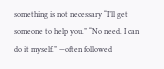something is not necessary “I’ll get someone to help you.” “No need. I can do it myself.” —often followed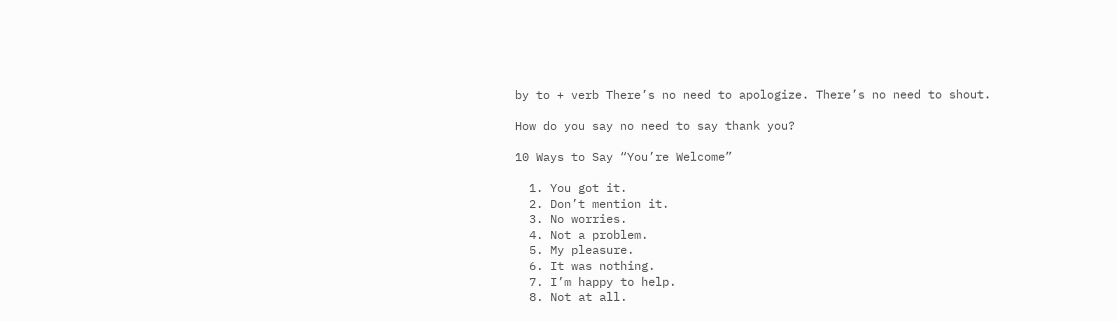by to + verb There’s no need to apologize. There’s no need to shout.

How do you say no need to say thank you?

10 Ways to Say “You’re Welcome”

  1. You got it.
  2. Don’t mention it.
  3. No worries.
  4. Not a problem.
  5. My pleasure.
  6. It was nothing.
  7. I’m happy to help.
  8. Not at all.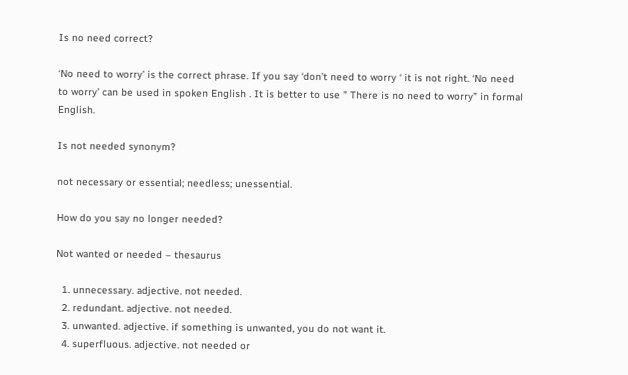Is no need correct?

‘No need to worry’ is the correct phrase. If you say ‘don’t need to worry ‘ it is not right. ‘No need to worry’ can be used in spoken English . It is better to use ” There is no need to worry” in formal English.

Is not needed synonym?

not necessary or essential; needless; unessential.

How do you say no longer needed?

Not wanted or needed – thesaurus

  1. unnecessary. adjective. not needed.
  2. redundant. adjective. not needed.
  3. unwanted. adjective. if something is unwanted, you do not want it.
  4. superfluous. adjective. not needed or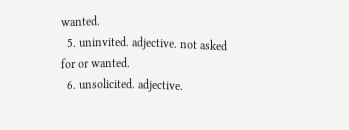wanted.
  5. uninvited. adjective. not asked for or wanted.
  6. unsolicited. adjective.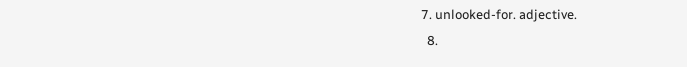7. unlooked-for. adjective.
  8.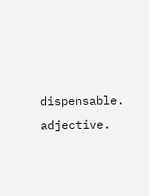dispensable. adjective.